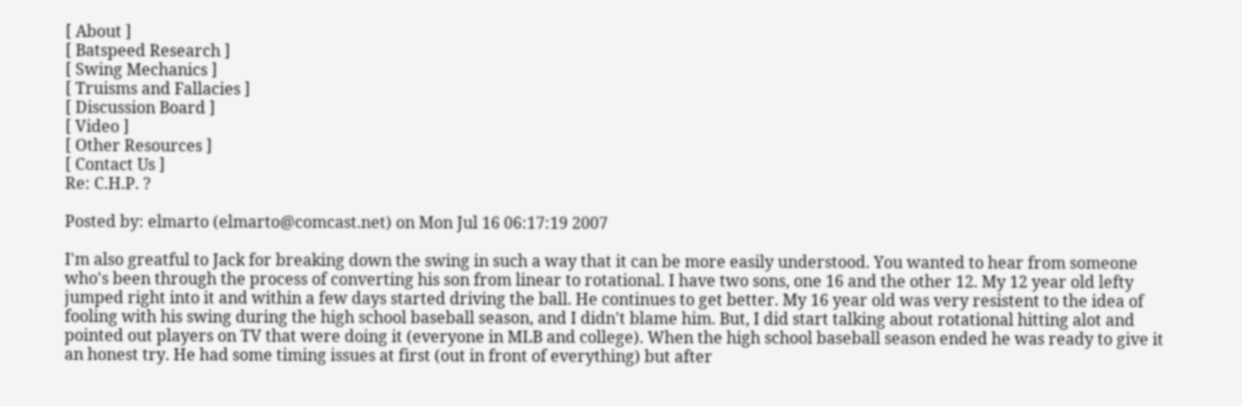[ About ]
[ Batspeed Research ]
[ Swing Mechanics ]
[ Truisms and Fallacies ]
[ Discussion Board ]
[ Video ]
[ Other Resources ]
[ Contact Us ]
Re: C.H.P. ?

Posted by: elmarto (elmarto@comcast.net) on Mon Jul 16 06:17:19 2007

I'm also greatful to Jack for breaking down the swing in such a way that it can be more easily understood. You wanted to hear from someone who's been through the process of converting his son from linear to rotational. I have two sons, one 16 and the other 12. My 12 year old lefty jumped right into it and within a few days started driving the ball. He continues to get better. My 16 year old was very resistent to the idea of fooling with his swing during the high school baseball season, and I didn't blame him. But, I did start talking about rotational hitting alot and pointed out players on TV that were doing it (everyone in MLB and college). When the high school baseball season ended he was ready to give it an honest try. He had some timing issues at first (out in front of everything) but after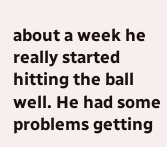about a week he really started hitting the ball well. He had some problems getting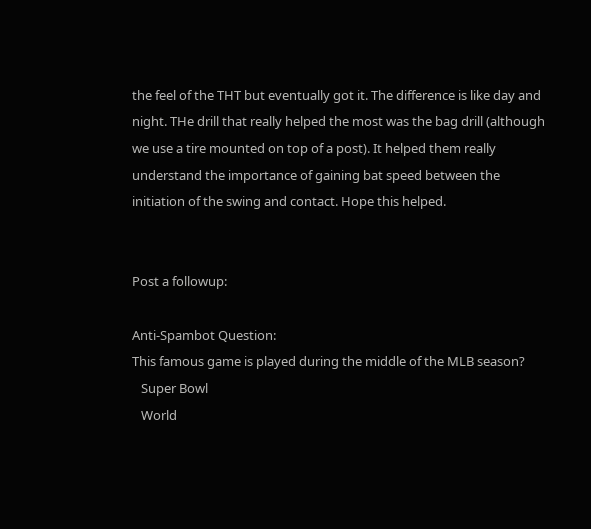the feel of the THT but eventually got it. The difference is like day and night. THe drill that really helped the most was the bag drill (although we use a tire mounted on top of a post). It helped them really understand the importance of gaining bat speed between the initiation of the swing and contact. Hope this helped.


Post a followup:

Anti-Spambot Question:
This famous game is played during the middle of the MLB season?
   Super Bowl
   World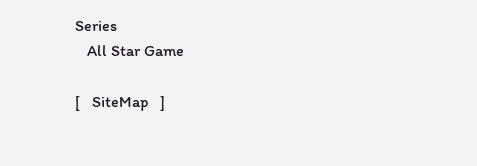Series
   All Star Game

[   SiteMap   ]